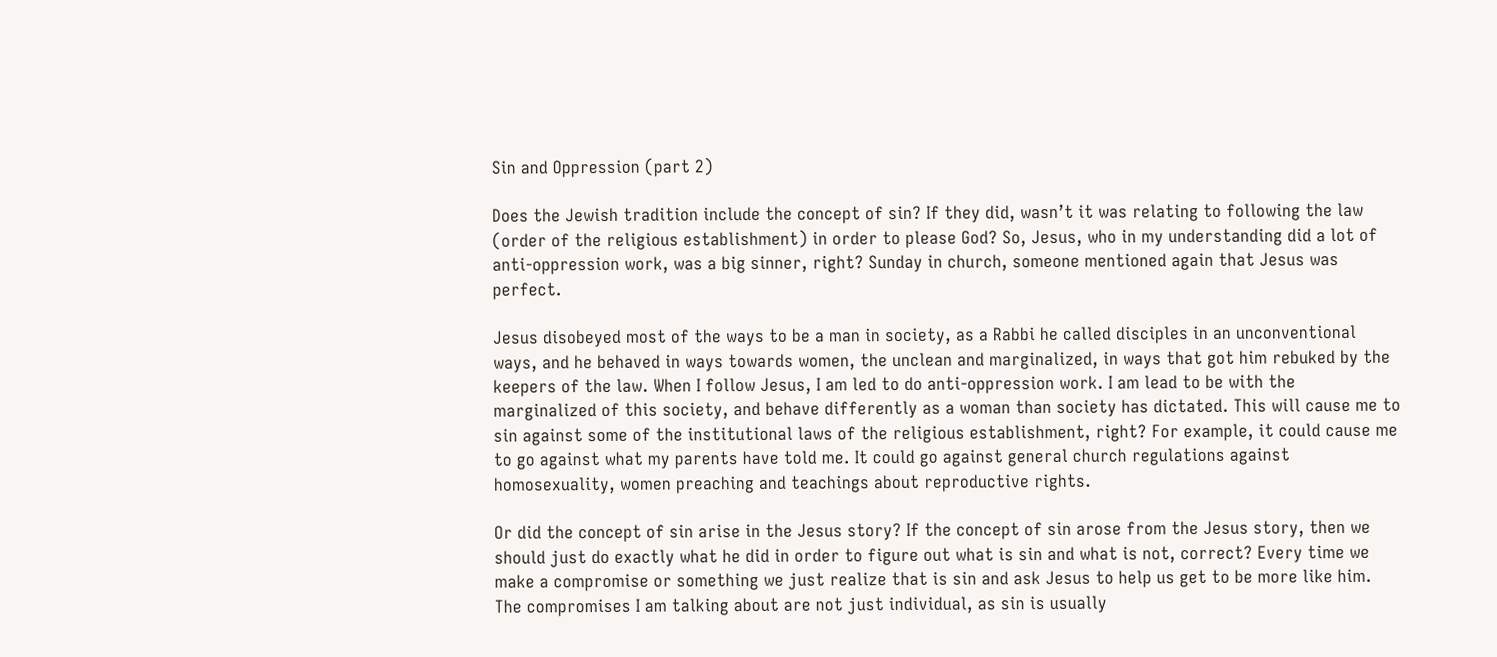Sin and Oppression (part 2)

Does the Jewish tradition include the concept of sin? If they did, wasn’t it was relating to following the law (order of the religious establishment) in order to please God? So, Jesus, who in my understanding did a lot of anti-oppression work, was a big sinner, right? Sunday in church, someone mentioned again that Jesus was perfect.

Jesus disobeyed most of the ways to be a man in society, as a Rabbi he called disciples in an unconventional ways, and he behaved in ways towards women, the unclean and marginalized, in ways that got him rebuked by the keepers of the law. When I follow Jesus, I am led to do anti-oppression work. I am lead to be with the marginalized of this society, and behave differently as a woman than society has dictated. This will cause me to sin against some of the institutional laws of the religious establishment, right? For example, it could cause me to go against what my parents have told me. It could go against general church regulations against homosexuality, women preaching and teachings about reproductive rights.

Or did the concept of sin arise in the Jesus story? If the concept of sin arose from the Jesus story, then we should just do exactly what he did in order to figure out what is sin and what is not, correct? Every time we make a compromise or something we just realize that is sin and ask Jesus to help us get to be more like him. The compromises I am talking about are not just individual, as sin is usually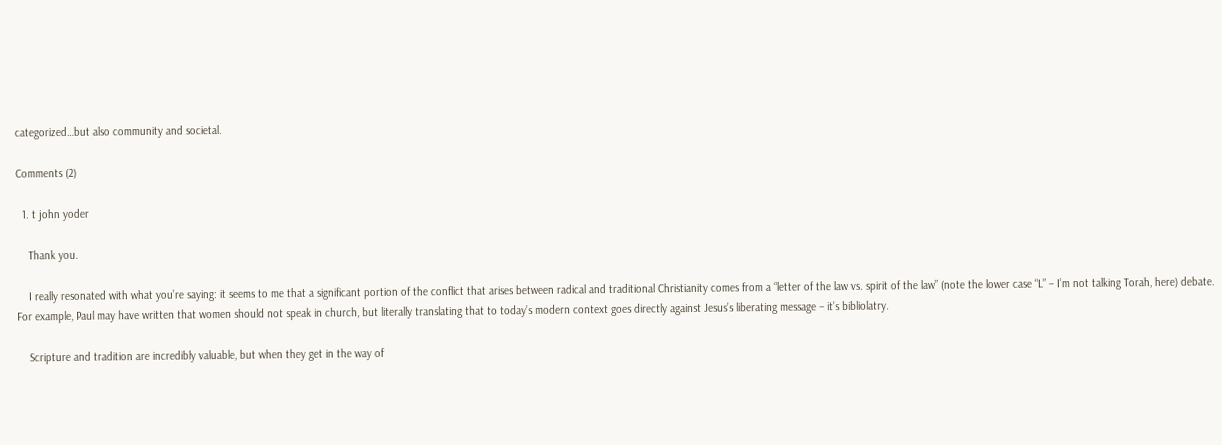categorized…but also community and societal.

Comments (2)

  1. t john yoder

    Thank you.

    I really resonated with what you’re saying: it seems to me that a significant portion of the conflict that arises between radical and traditional Christianity comes from a “letter of the law vs. spirit of the law” (note the lower case “L” – I’m not talking Torah, here) debate. For example, Paul may have written that women should not speak in church, but literally translating that to today’s modern context goes directly against Jesus’s liberating message – it’s bibliolatry.

    Scripture and tradition are incredibly valuable, but when they get in the way of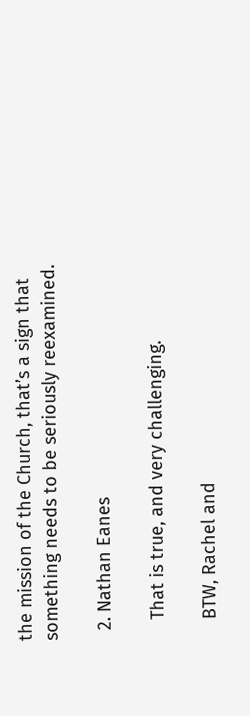the mission of the Church, that’s a sign that something needs to be seriously reexamined.

  2. Nathan Eanes

    That is true, and very challenging.

    BTW, Rachel and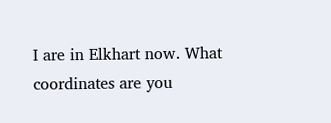I are in Elkhart now. What coordinates are you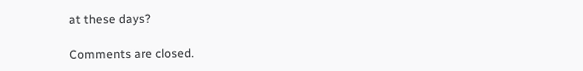at these days?

Comments are closed.